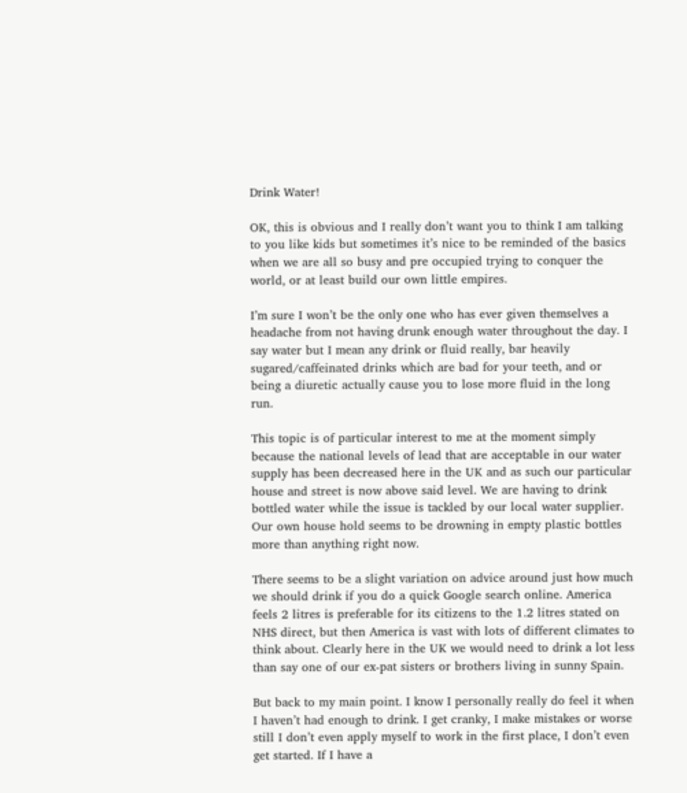Drink Water!

OK, this is obvious and I really don’t want you to think I am talking to you like kids but sometimes it’s nice to be reminded of the basics when we are all so busy and pre occupied trying to conquer the world, or at least build our own little empires.

I’m sure I won’t be the only one who has ever given themselves a headache from not having drunk enough water throughout the day. I say water but I mean any drink or fluid really, bar heavily sugared/caffeinated drinks which are bad for your teeth, and or being a diuretic actually cause you to lose more fluid in the long run.

This topic is of particular interest to me at the moment simply because the national levels of lead that are acceptable in our water supply has been decreased here in the UK and as such our particular house and street is now above said level. We are having to drink bottled water while the issue is tackled by our local water supplier. Our own house hold seems to be drowning in empty plastic bottles more than anything right now.

There seems to be a slight variation on advice around just how much we should drink if you do a quick Google search online. America feels 2 litres is preferable for its citizens to the 1.2 litres stated on NHS direct, but then America is vast with lots of different climates to think about. Clearly here in the UK we would need to drink a lot less than say one of our ex-pat sisters or brothers living in sunny Spain.

But back to my main point. I know I personally really do feel it when I haven’t had enough to drink. I get cranky, I make mistakes or worse still I don’t even apply myself to work in the first place, I don’t even get started. If I have a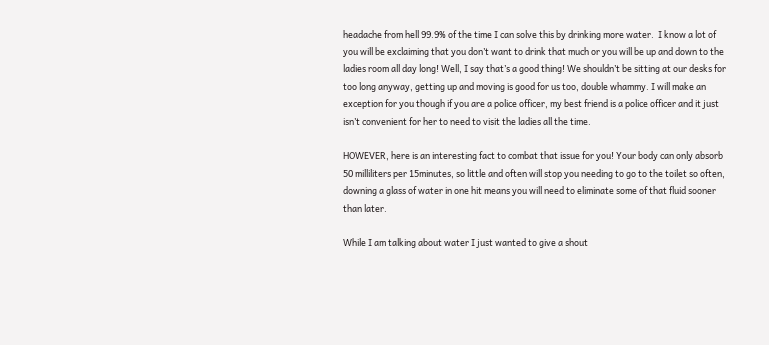headache from hell 99.9% of the time I can solve this by drinking more water.  I know a lot of you will be exclaiming that you don’t want to drink that much or you will be up and down to the ladies room all day long! Well, I say that’s a good thing! We shouldn’t be sitting at our desks for too long anyway, getting up and moving is good for us too, double whammy. I will make an exception for you though if you are a police officer, my best friend is a police officer and it just isn’t convenient for her to need to visit the ladies all the time.

HOWEVER, here is an interesting fact to combat that issue for you! Your body can only absorb 50 milliliters per 15minutes, so little and often will stop you needing to go to the toilet so often, downing a glass of water in one hit means you will need to eliminate some of that fluid sooner than later.

While I am talking about water I just wanted to give a shout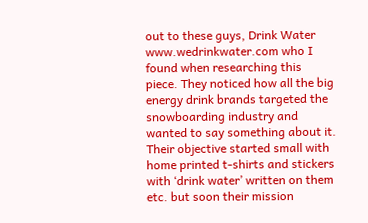out to these guys, Drink Water www.wedrinkwater.com who I found when researching this piece. They noticed how all the big energy drink brands targeted the snowboarding industry and wanted to say something about it. Their objective started small with home printed t-shirts and stickers with ‘drink water’ written on them etc. but soon their mission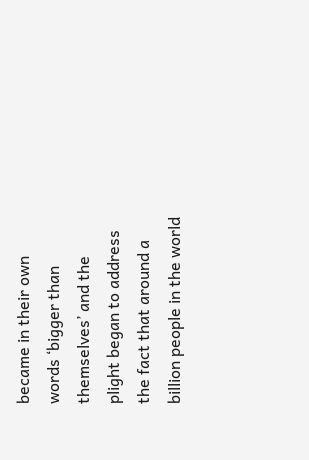became in their own words ‘bigger than themselves’ and the plight began to address the fact that around a billion people in the world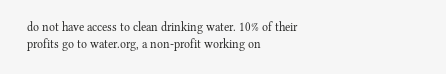do not have access to clean drinking water. 10% of their profits go to water.org, a non-profit working on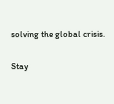solving the global crisis.

Stay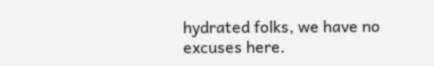hydrated folks, we have no excuses here.